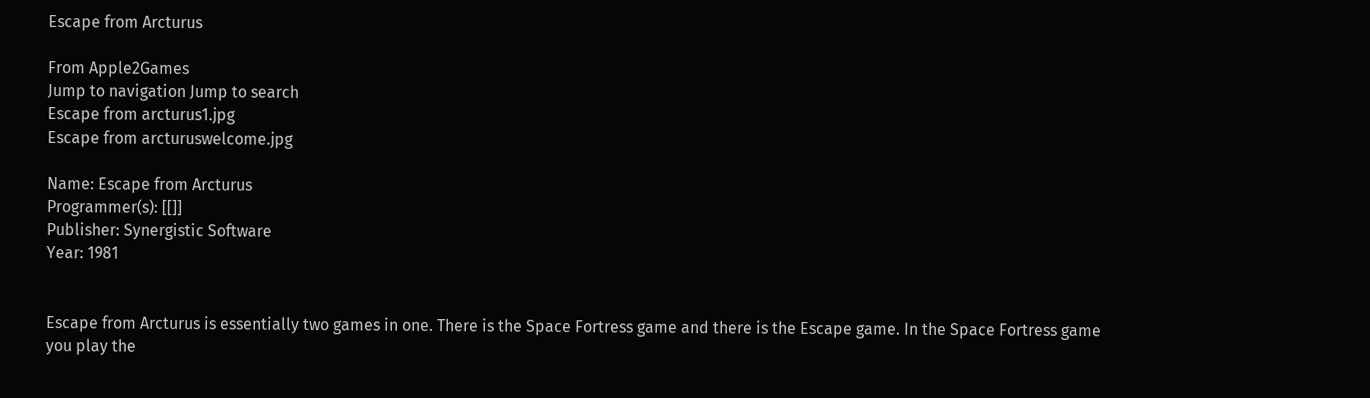Escape from Arcturus

From Apple2Games
Jump to navigation Jump to search
Escape from arcturus1.jpg
Escape from arcturuswelcome.jpg

Name: Escape from Arcturus
Programmer(s): [[]]
Publisher: Synergistic Software
Year: 1981


Escape from Arcturus is essentially two games in one. There is the Space Fortress game and there is the Escape game. In the Space Fortress game you play the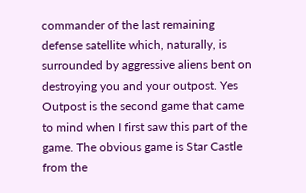commander of the last remaining defense satellite which, naturally, is surrounded by aggressive aliens bent on destroying you and your outpost. Yes Outpost is the second game that came to mind when I first saw this part of the game. The obvious game is Star Castle from the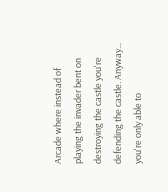Arcade where instead of playing the invader bent on destroying the castle you're defending the castle. Anyway... you're only able to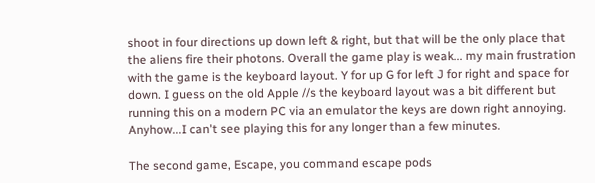shoot in four directions up down left & right, but that will be the only place that the aliens fire their photons. Overall the game play is weak... my main frustration with the game is the keyboard layout. Y for up G for left J for right and space for down. I guess on the old Apple //s the keyboard layout was a bit different but running this on a modern PC via an emulator the keys are down right annoying. Anyhow...I can't see playing this for any longer than a few minutes.

The second game, Escape, you command escape pods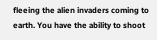fleeing the alien invaders coming to earth. You have the ability to shoot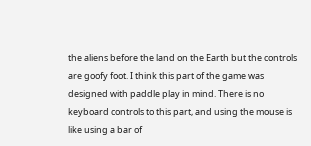the aliens before the land on the Earth but the controls are goofy foot. I think this part of the game was designed with paddle play in mind. There is no keyboard controls to this part, and using the mouse is like using a bar of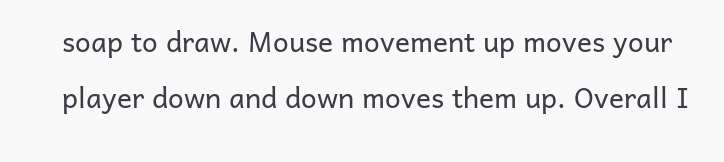soap to draw. Mouse movement up moves your player down and down moves them up. Overall I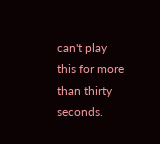can't play this for more than thirty seconds.